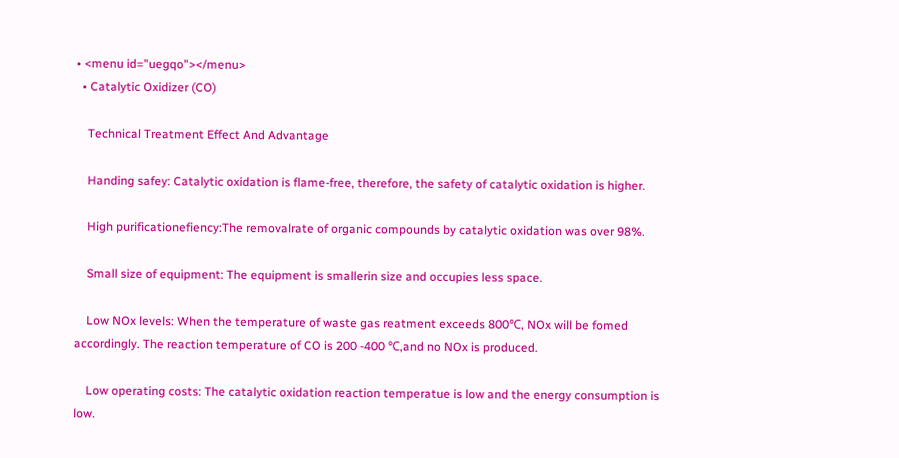• <menu id="uegqo"></menu>
  • Catalytic Oxidizer (CO)

    Technical Treatment Effect And Advantage

    Handing safey: Catalytic oxidation is flame-free, therefore, the safety of catalytic oxidation is higher.

    High purificationefiency:The removalrate of organic compounds by catalytic oxidation was over 98%.

    Small size of equipment: The equipment is smallerin size and occupies less space.

    Low NOx levels: When the temperature of waste gas reatment exceeds 800℃, NOx will be fomed accordingly. The reaction temperature of CO is 200 -400 ℃,and no NOx is produced.

    Low operating costs: The catalytic oxidation reaction temperatue is low and the energy consumption is low.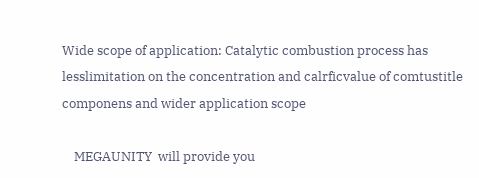Wide scope of application: Catalytic combustion process has lesslimitation on the concentration and calrficvalue of comtustitle componens and wider application scope

    MEGAUNITY  will provide you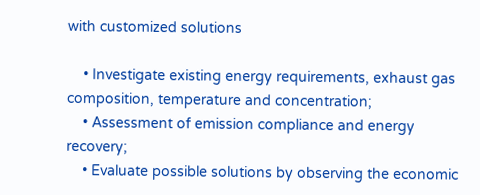with customized solutions

    • Investigate existing energy requirements, exhaust gas composition, temperature and concentration;
    • Assessment of emission compliance and energy recovery;
    • Evaluate possible solutions by observing the economic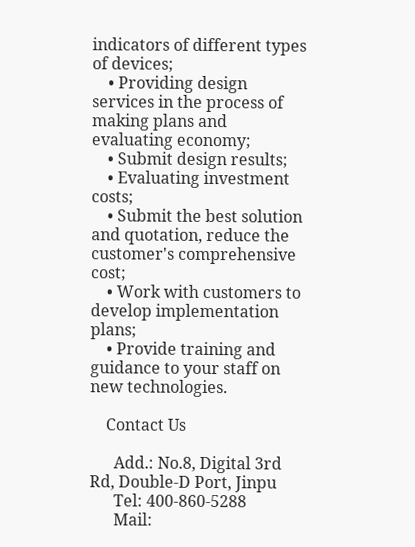indicators of different types of devices;
    • Providing design services in the process of making plans and evaluating economy;
    • Submit design results;
    • Evaluating investment costs;
    • Submit the best solution and quotation, reduce the customer's comprehensive cost;
    • Work with customers to develop implementation plans;
    • Provide training and guidance to your staff on new technologies.

    Contact Us

      Add.: No.8, Digital 3rd Rd, Double-D Port, Jinpu
      Tel: 400-860-5288
      Mail: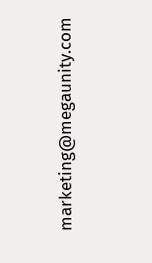marketing@megaunity.com